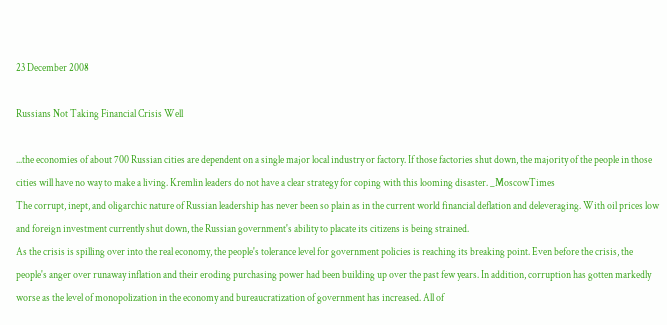23 December 2008

Russians Not Taking Financial Crisis Well

...the economies of about 700 Russian cities are dependent on a single major local industry or factory. If those factories shut down, the majority of the people in those cities will have no way to make a living. Kremlin leaders do not have a clear strategy for coping with this looming disaster. _MoscowTimes
The corrupt, inept, and oligarchic nature of Russian leadership has never been so plain as in the current world financial deflation and deleveraging. With oil prices low and foreign investment currently shut down, the Russian government's ability to placate its citizens is being strained.
As the crisis is spilling over into the real economy, the people's tolerance level for government policies is reaching its breaking point. Even before the crisis, the people's anger over runaway inflation and their eroding purchasing power had been building up over the past few years. In addition, corruption has gotten markedly worse as the level of monopolization in the economy and bureaucratization of government has increased. All of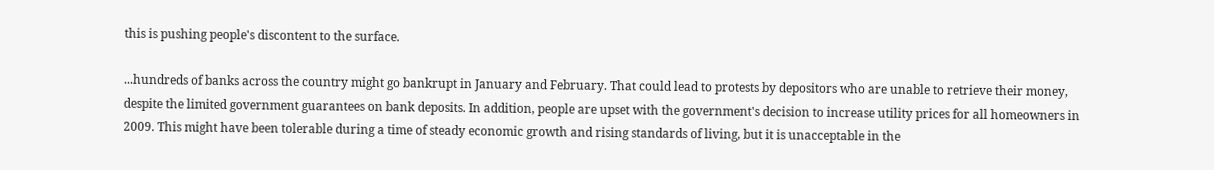this is pushing people's discontent to the surface.

...hundreds of banks across the country might go bankrupt in January and February. That could lead to protests by depositors who are unable to retrieve their money, despite the limited government guarantees on bank deposits. In addition, people are upset with the government's decision to increase utility prices for all homeowners in 2009. This might have been tolerable during a time of steady economic growth and rising standards of living, but it is unacceptable in the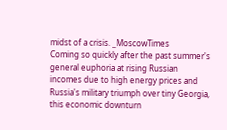midst of a crisis. _MoscowTimes
Coming so quickly after the past summer's general euphoria at rising Russian incomes due to high energy prices and Russia's military triumph over tiny Georgia, this economic downturn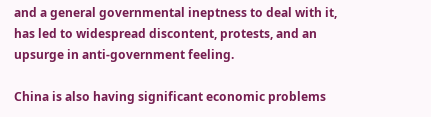and a general governmental ineptness to deal with it, has led to widespread discontent, protests, and an upsurge in anti-government feeling.

China is also having significant economic problems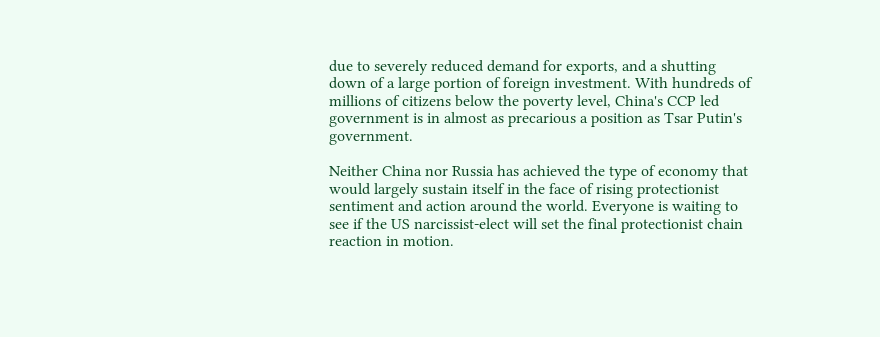due to severely reduced demand for exports, and a shutting down of a large portion of foreign investment. With hundreds of millions of citizens below the poverty level, China's CCP led government is in almost as precarious a position as Tsar Putin's government.

Neither China nor Russia has achieved the type of economy that would largely sustain itself in the face of rising protectionist sentiment and action around the world. Everyone is waiting to see if the US narcissist-elect will set the final protectionist chain reaction in motion.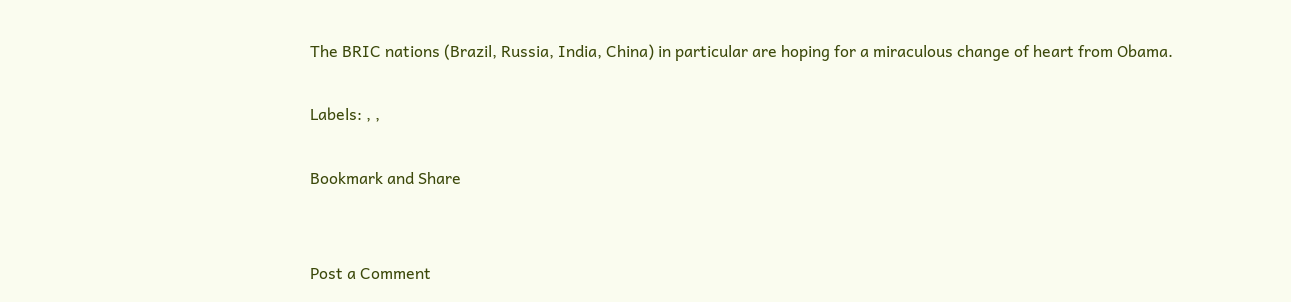The BRIC nations (Brazil, Russia, India, China) in particular are hoping for a miraculous change of heart from Obama.

Labels: , ,

Bookmark and Share


Post a Comment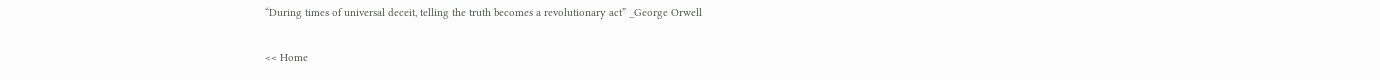“During times of universal deceit, telling the truth becomes a revolutionary act” _George Orwell

<< Home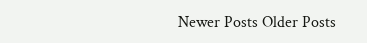Newer Posts Older Posts